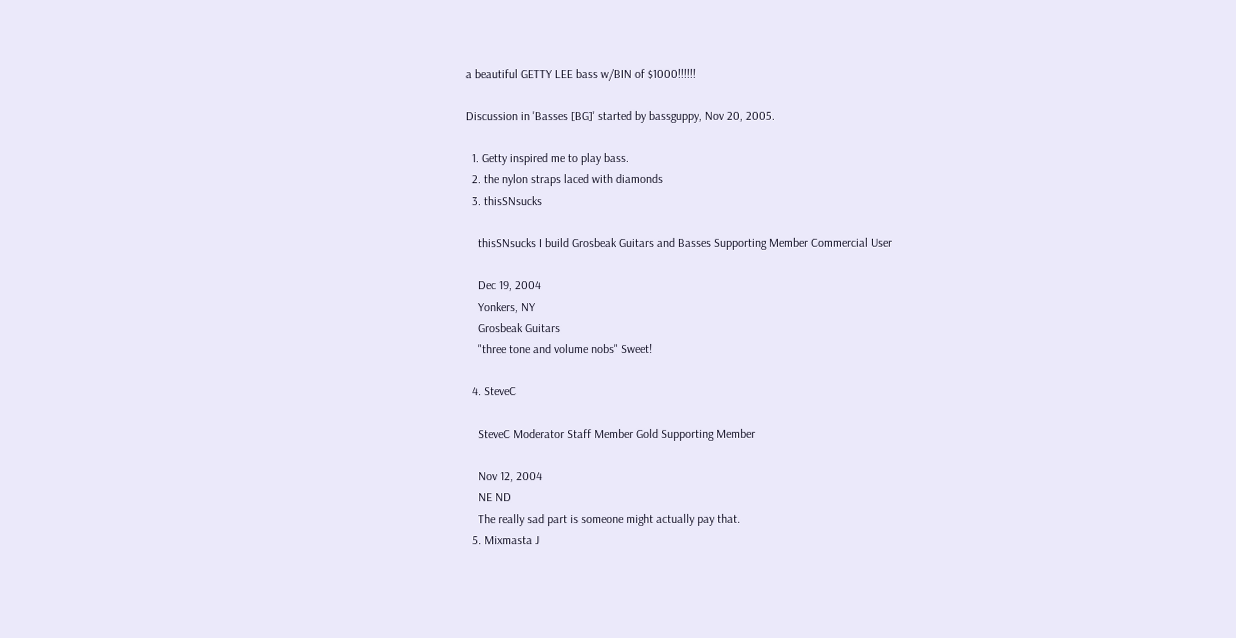a beautiful GETTY LEE bass w/BIN of $1000!!!!!!

Discussion in 'Basses [BG]' started by bassguppy, Nov 20, 2005.

  1. Getty inspired me to play bass.
  2. the nylon straps laced with diamonds
  3. thisSNsucks

    thisSNsucks I build Grosbeak Guitars and Basses Supporting Member Commercial User

    Dec 19, 2004
    Yonkers, NY
    Grosbeak Guitars
    "three tone and volume nobs" Sweet!

  4. SteveC

    SteveC Moderator Staff Member Gold Supporting Member

    Nov 12, 2004
    NE ND
    The really sad part is someone might actually pay that.
  5. Mixmasta J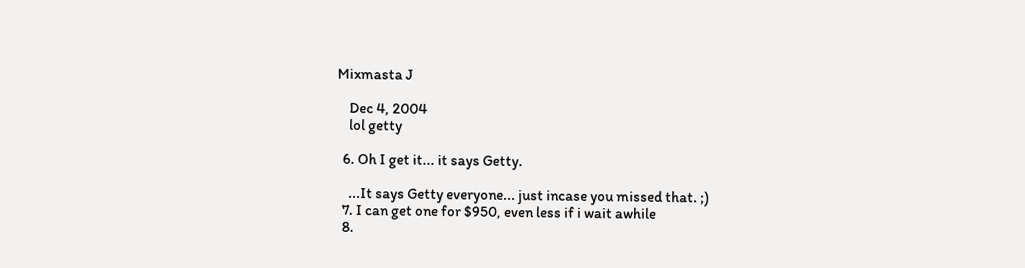Mixmasta J

    Dec 4, 2004
    lol getty

  6. Oh I get it... it says Getty.

    ...It says Getty everyone... just incase you missed that. ;)
  7. I can get one for $950, even less if i wait awhile
  8.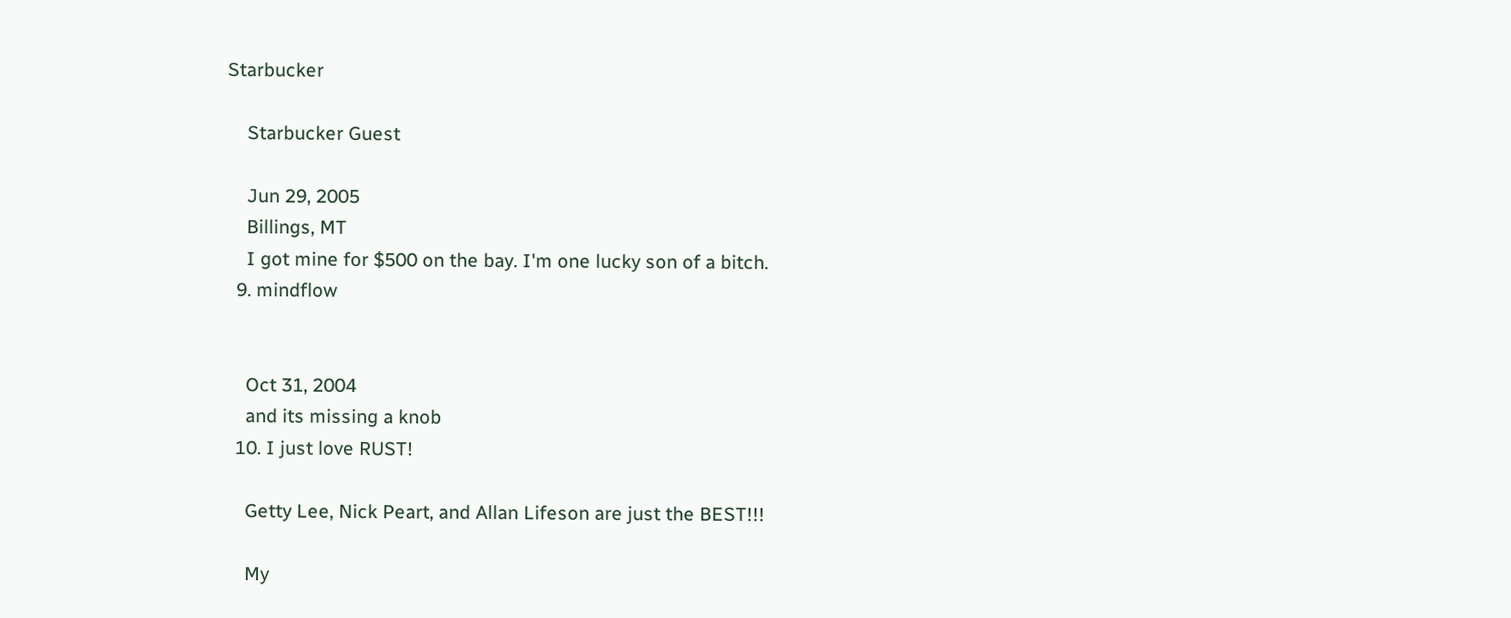Starbucker

    Starbucker Guest

    Jun 29, 2005
    Billings, MT
    I got mine for $500 on the bay. I'm one lucky son of a bitch.
  9. mindflow


    Oct 31, 2004
    and its missing a knob
  10. I just love RUST!

    Getty Lee, Nick Peart, and Allan Lifeson are just the BEST!!!

    My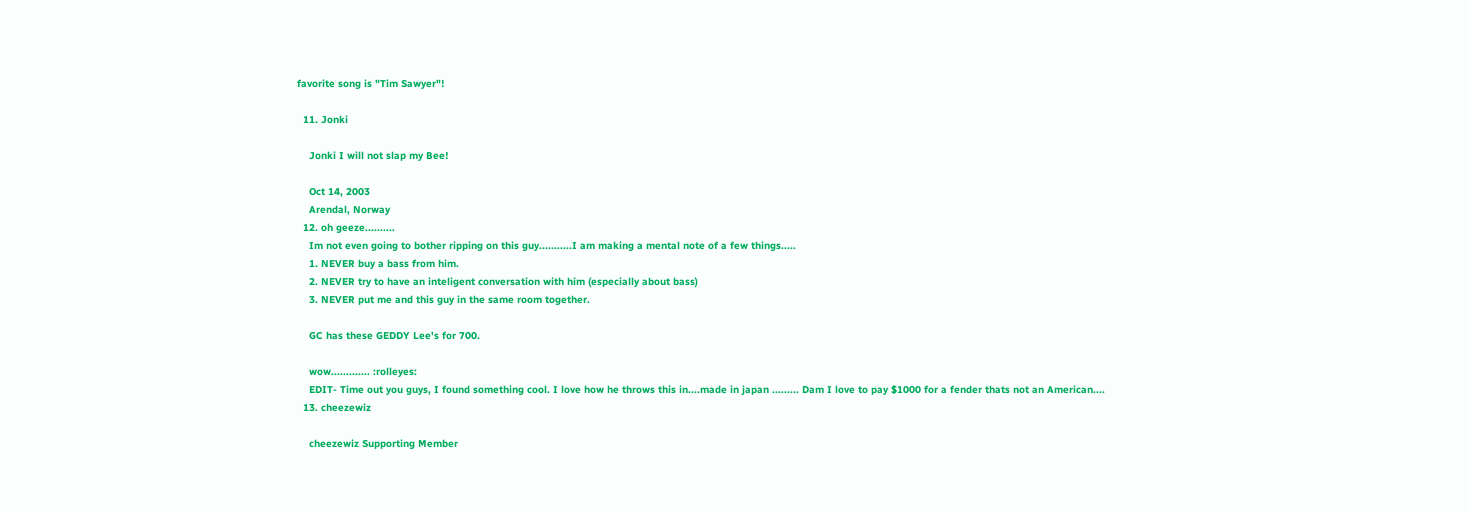favorite song is "Tim Sawyer"!

  11. Jonki

    Jonki I will not slap my Bee!

    Oct 14, 2003
    Arendal, Norway
  12. oh geeze..........
    Im not even going to bother ripping on this guy...........I am making a mental note of a few things.....
    1. NEVER buy a bass from him.
    2. NEVER try to have an inteligent conversation with him (especially about bass)
    3. NEVER put me and this guy in the same room together.

    GC has these GEDDY Lee's for 700.

    wow............. :rolleyes:
    EDIT- Time out you guys, I found something cool. I love how he throws this in....made in japan ......... Dam I love to pay $1000 for a fender thats not an American....
  13. cheezewiz

    cheezewiz Supporting Member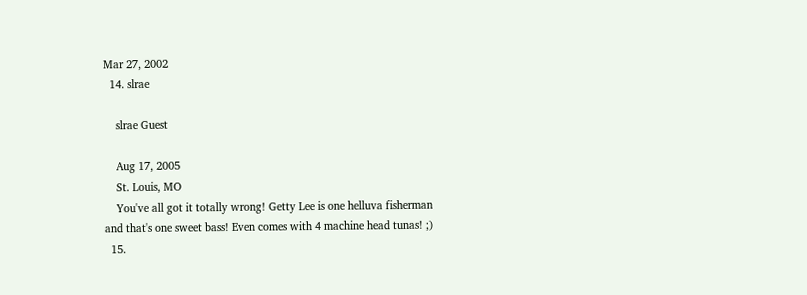Mar 27, 2002
  14. slrae

    slrae Guest

    Aug 17, 2005
    St. Louis, MO
    You've all got it totally wrong! Getty Lee is one helluva fisherman and that's one sweet bass! Even comes with 4 machine head tunas! ;)
  15.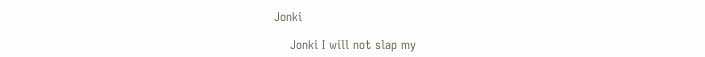Jonki

    Jonki I will not slap my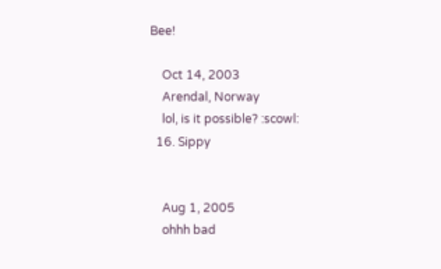Bee!

    Oct 14, 2003
    Arendal, Norway
    lol, is it possible? :scowl:
  16. Sippy


    Aug 1, 2005
    ohhh bad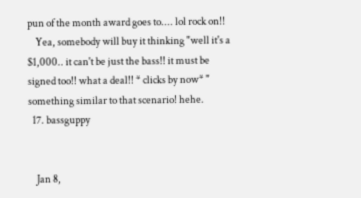pun of the month award goes to.... lol rock on!!
    Yea, somebody will buy it thinking "well it's a $1,000.. it can't be just the bass!! it must be signed too!! what a deal!! * clicks by now* " something similar to that scenario! hehe.
  17. bassguppy


    Jan 8,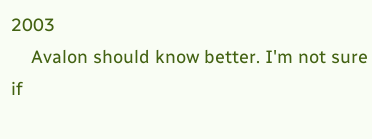2003
    Avalon should know better. I'm not sure if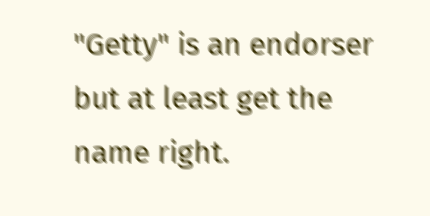"Getty" is an endorser but at least get the name right.